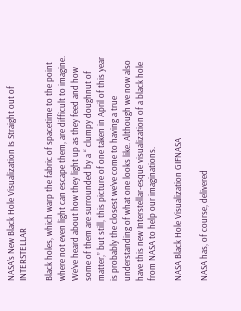NASA’s New Black Hole Visualization Is Straight out of INTERSTELLAR

Black holes, which warp the fabric of spacetime to the point where not even light can escape them, are difficult to imagine. We’ve heard about how they light up as they feed and how some of them are surrounded by a “ clumpy doughnut of matter,” but still, this picture of one taken in April of this year is probably the closest we’ve come to having a true understanding of what one looks like. Although we now also have this new Interstellar-esque visualization of a black hole from NASA to help our imaginations.

NASA Black Hole Visualization GIFNASA

NASA has, of course, delivered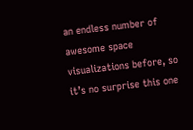an endless number of awesome space visualizations before, so it’s no surprise this one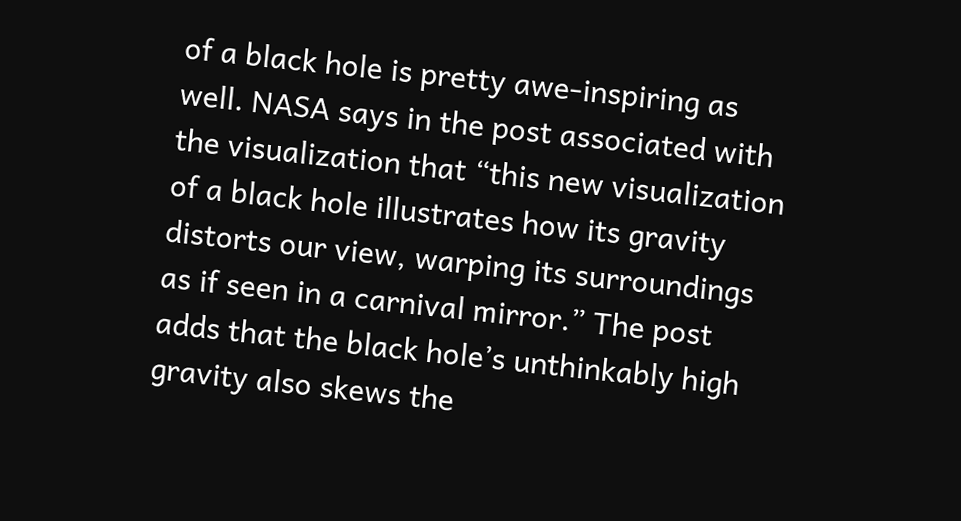of a black hole is pretty awe-inspiring as well. NASA says in the post associated with the visualization that “this new visualization of a black hole illustrates how its gravity distorts our view, warping its surroundings as if seen in a carnival mirror.” The post adds that the black hole’s unthinkably high gravity also skews the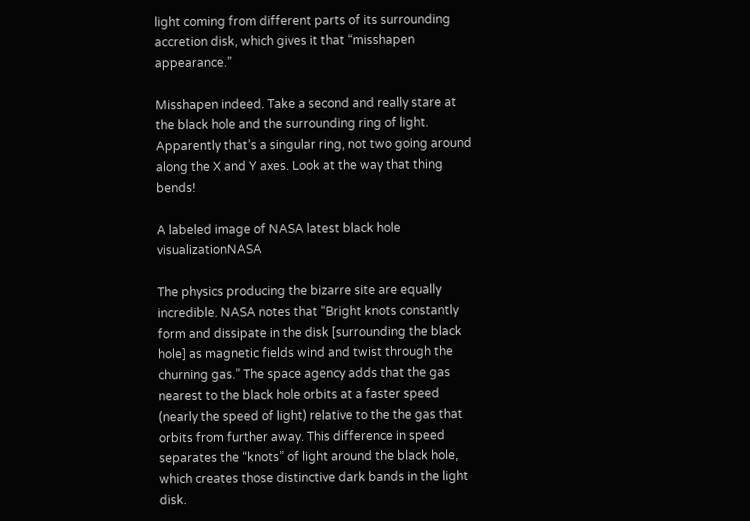light coming from different parts of its surrounding accretion disk, which gives it that “misshapen appearance.”

Misshapen indeed. Take a second and really stare at the black hole and the surrounding ring of light. Apparently that’s a singular ring, not two going around along the X and Y axes. Look at the way that thing bends!

A labeled image of NASA latest black hole visualizationNASA

The physics producing the bizarre site are equally incredible. NASA notes that “Bright knots constantly form and dissipate in the disk [surrounding the black hole] as magnetic fields wind and twist through the churning gas.” The space agency adds that the gas nearest to the black hole orbits at a faster speed (nearly the speed of light) relative to the the gas that orbits from further away. This difference in speed separates the “knots” of light around the black hole, which creates those distinctive dark bands in the light disk.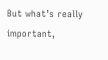But what’s really important,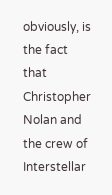obviously, is the fact that Christopher Nolan and the crew of Interstellar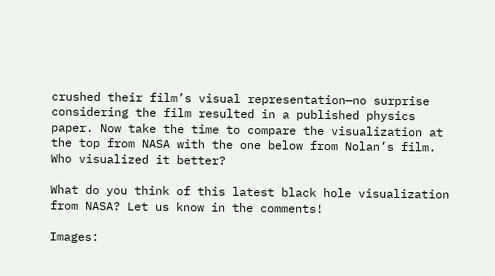crushed their film’s visual representation—no surprise considering the film resulted in a published physics paper. Now take the time to compare the visualization at the top from NASA with the one below from Nolan’s film. Who visualized it better?

What do you think of this latest black hole visualization from NASA? Let us know in the comments!

Images: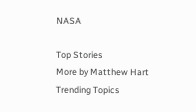NASA

Top Stories
More by Matthew Hart
Trending Topics